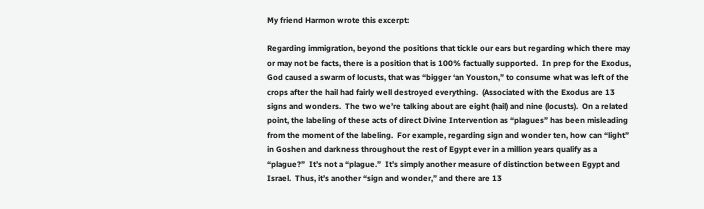My friend Harmon wrote this excerpt:

Regarding immigration, beyond the positions that tickle our ears but regarding which there may or may not be facts, there is a position that is 100% factually supported.  In prep for the Exodus, God caused a swarm of locusts, that was “bigger ‘an Youston,” to consume what was left of the crops after the hail had fairly well destroyed everything.  (Associated with the Exodus are 13 signs and wonders.  The two we’re talking about are eight (hail) and nine (locusts).  On a related point, the labeling of these acts of direct Divine Intervention as “plagues” has been misleading from the moment of the labeling.  For example, regarding sign and wonder ten, how can “light” in Goshen and darkness throughout the rest of Egypt ever in a million years qualify as a “plague?”  It’s not a “plague.”  It’s simply another measure of distinction between Egypt and Israel.  Thus, it’s another “sign and wonder,” and there are 13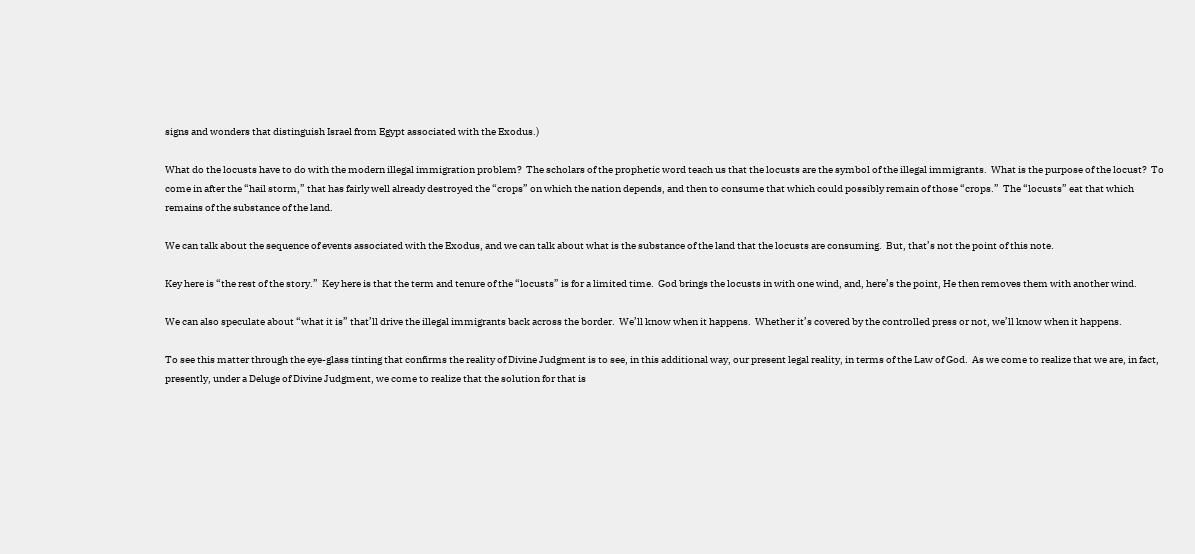signs and wonders that distinguish Israel from Egypt associated with the Exodus.)

What do the locusts have to do with the modern illegal immigration problem?  The scholars of the prophetic word teach us that the locusts are the symbol of the illegal immigrants.  What is the purpose of the locust?  To come in after the “hail storm,” that has fairly well already destroyed the “crops” on which the nation depends, and then to consume that which could possibly remain of those “crops.”  The “locusts” eat that which remains of the substance of the land.

We can talk about the sequence of events associated with the Exodus, and we can talk about what is the substance of the land that the locusts are consuming.  But, that’s not the point of this note.

Key here is “the rest of the story.”  Key here is that the term and tenure of the “locusts” is for a limited time.  God brings the locusts in with one wind, and, here’s the point, He then removes them with another wind.

We can also speculate about “what it is” that’ll drive the illegal immigrants back across the border.  We’ll know when it happens.  Whether it’s covered by the controlled press or not, we’ll know when it happens.

To see this matter through the eye-glass tinting that confirms the reality of Divine Judgment is to see, in this additional way, our present legal reality, in terms of the Law of God.  As we come to realize that we are, in fact, presently, under a Deluge of Divine Judgment, we come to realize that the solution for that is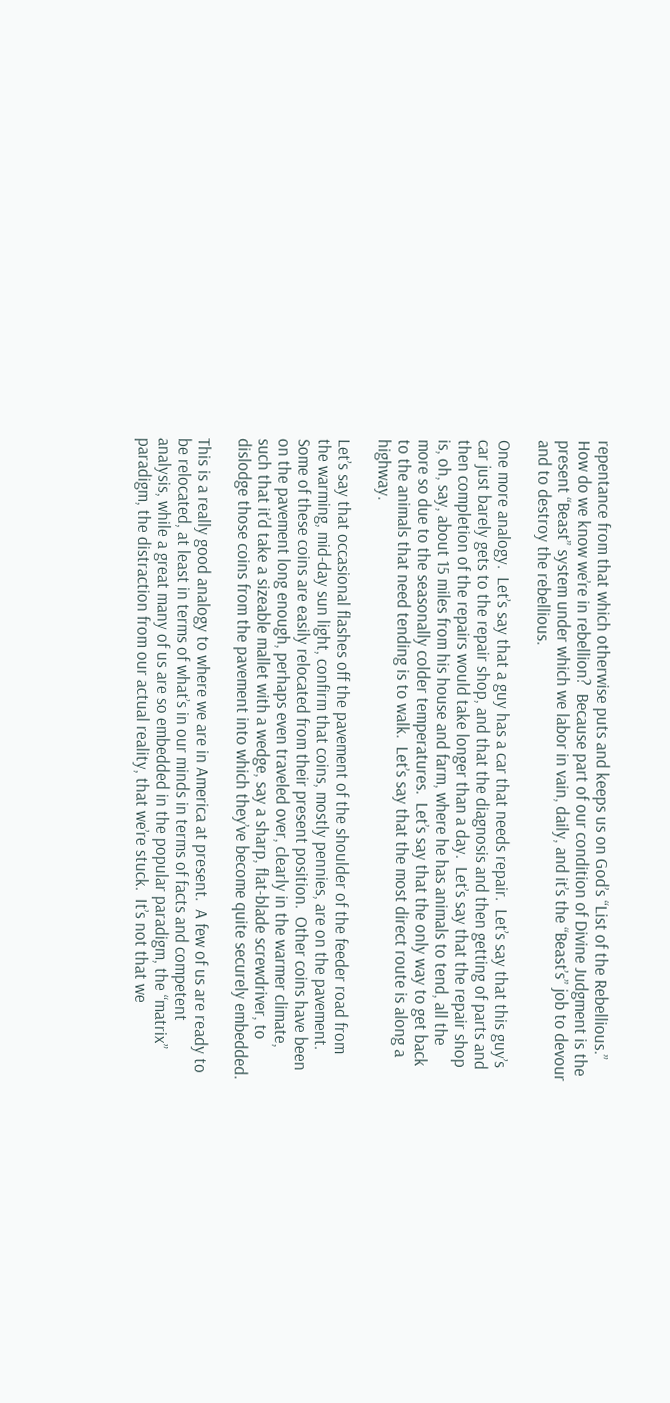repentance from that which otherwise puts and keeps us on God’s “List of the Rebellious.”  How do we know we’re in rebellion?  Because part of our condition of Divine Judgment is the present “Beast” system under which we labor in vain, daily, and it’s the “Beast’s” job to devour and to destroy the rebellious.

One more analogy.  Let’s say that a guy has a car that needs repair.  Let’s say that this guy’s car just barely gets to the repair shop, and that the diagnosis and then getting of parts and then completion of the repairs would take longer than a day.  Let’s say that the repair shop is, oh, say, about 15 miles from his house and farm, where he has animals to tend, all the more so due to the seasonally colder temperatures.  Let’s say that the only way to get back to the animals that need tending is to walk.  Let’s say that the most direct route is along a highway.

Let’s say that occasional flashes off the pavement of the shoulder of the feeder road from the warming, mid-day sun light, confirm that coins, mostly pennies, are on the pavement.  Some of these coins are easily relocated from their present position.  Other coins have been on the pavement long enough, perhaps even traveled over, clearly in the warmer climate, such that it’d take a sizeable mallet with a wedge, say a sharp, flat-blade screwdriver, to dislodge those coins from the pavement into which they’ve become quite securely embedded.

This is a really good analogy to where we are in America at present.  A few of us are ready to be relocated, at least in terms of what’s in our minds in terms of facts and competent analysis, while a great many of us are so embedded in the popular paradigm, the “matrix” paradigm, the distraction from our actual reality, that we’re stuck.  It’s not that we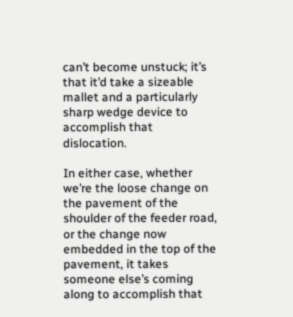can’t become unstuck; it’s that it’d take a sizeable mallet and a particularly sharp wedge device to accomplish that dislocation.

In either case, whether we’re the loose change on the pavement of the shoulder of the feeder road, or the change now embedded in the top of the pavement, it takes someone else’s coming along to accomplish that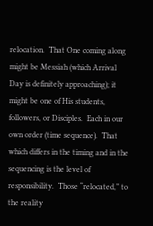relocation.  That One coming along might be Messiah (which Arrival Day is definitely approaching); it might be one of His students, followers, or Disciples.  Each in our own order (time sequence).  That which differs in the timing and in the sequencing is the level of responsibility.  Those “relocated,” to the reality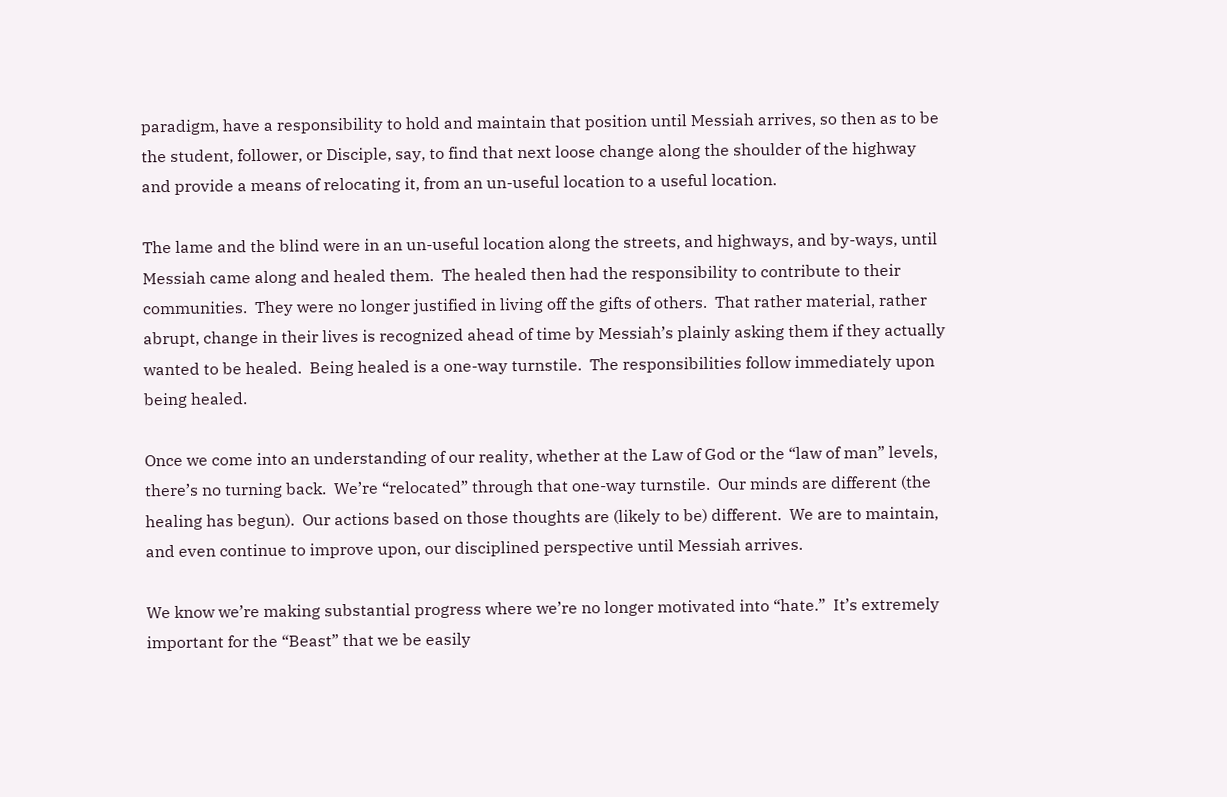paradigm, have a responsibility to hold and maintain that position until Messiah arrives, so then as to be the student, follower, or Disciple, say, to find that next loose change along the shoulder of the highway and provide a means of relocating it, from an un-useful location to a useful location.

The lame and the blind were in an un-useful location along the streets, and highways, and by-ways, until Messiah came along and healed them.  The healed then had the responsibility to contribute to their communities.  They were no longer justified in living off the gifts of others.  That rather material, rather abrupt, change in their lives is recognized ahead of time by Messiah’s plainly asking them if they actually wanted to be healed.  Being healed is a one-way turnstile.  The responsibilities follow immediately upon being healed.

Once we come into an understanding of our reality, whether at the Law of God or the “law of man” levels, there’s no turning back.  We’re “relocated” through that one-way turnstile.  Our minds are different (the healing has begun).  Our actions based on those thoughts are (likely to be) different.  We are to maintain, and even continue to improve upon, our disciplined perspective until Messiah arrives.

We know we’re making substantial progress where we’re no longer motivated into “hate.”  It’s extremely important for the “Beast” that we be easily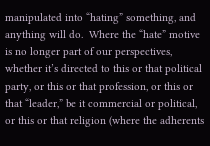manipulated into “hating” something, and anything will do.  Where the “hate” motive is no longer part of our perspectives, whether it’s directed to this or that political party, or this or that profession, or this or that “leader,” be it commercial or political, or this or that religion (where the adherents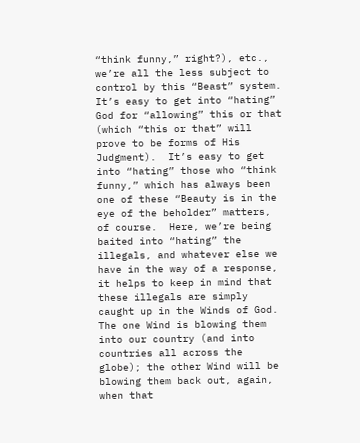“think funny,” right?), etc., we’re all the less subject to control by this “Beast” system.  It’s easy to get into “hating” God for “allowing” this or that (which “this or that” will prove to be forms of His Judgment).  It’s easy to get into “hating” those who “think funny,” which has always been one of these “Beauty is in the eye of the beholder” matters, of course.  Here, we’re being baited into “hating” the illegals, and whatever else we have in the way of a response, it helps to keep in mind that these illegals are simply caught up in the Winds of God.  The one Wind is blowing them into our country (and into countries all across the globe); the other Wind will be blowing them back out, again, when that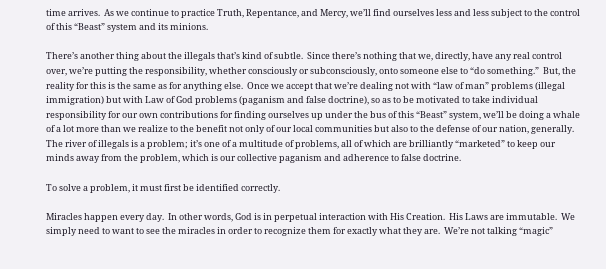time arrives.  As we continue to practice Truth, Repentance, and Mercy, we’ll find ourselves less and less subject to the control of this “Beast” system and its minions.

There’s another thing about the illegals that’s kind of subtle.  Since there’s nothing that we, directly, have any real control over, we’re putting the responsibility, whether consciously or subconsciously, onto someone else to “do something.”  But, the reality for this is the same as for anything else.  Once we accept that we’re dealing not with “law of man” problems (illegal immigration) but with Law of God problems (paganism and false doctrine), so as to be motivated to take individual responsibility for our own contributions for finding ourselves up under the bus of this “Beast” system, we’ll be doing a whale of a lot more than we realize to the benefit not only of our local communities but also to the defense of our nation, generally.  The river of illegals is a problem; it’s one of a multitude of problems, all of which are brilliantly “marketed” to keep our minds away from the problem, which is our collective paganism and adherence to false doctrine.

To solve a problem, it must first be identified correctly.

Miracles happen every day.  In other words, God is in perpetual interaction with His Creation.  His Laws are immutable.  We simply need to want to see the miracles in order to recognize them for exactly what they are.  We’re not talking “magic”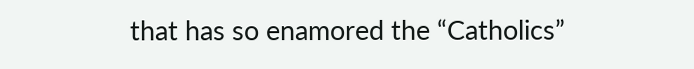that has so enamored the “Catholics”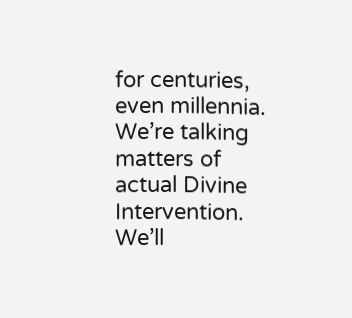for centuries, even millennia.  We’re talking matters of actual Divine Intervention.  We’ll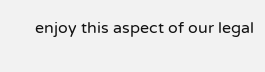enjoy this aspect of our legal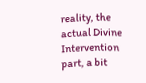reality, the actual Divine Intervention part, a bit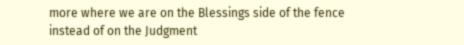more where we are on the Blessings side of the fence instead of on the Judgment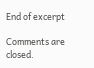End of excerpt

Comments are closed.